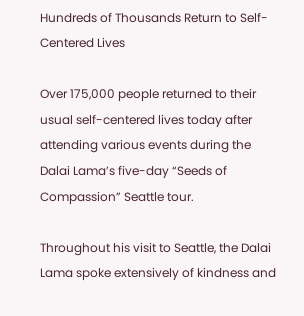Hundreds of Thousands Return to Self-Centered Lives

Over 175,000 people returned to their usual self-centered lives today after attending various events during the Dalai Lama’s five-day “Seeds of Compassion” Seattle tour.

Throughout his visit to Seattle, the Dalai Lama spoke extensively of kindness and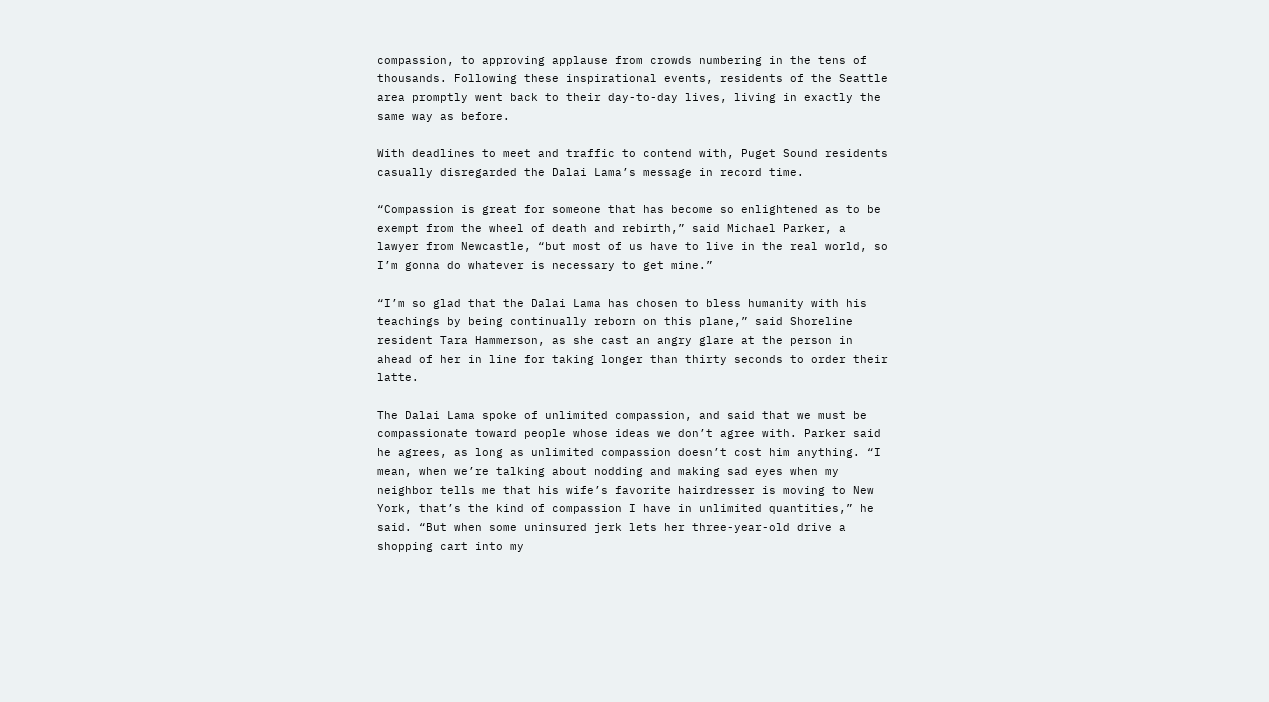compassion, to approving applause from crowds numbering in the tens of thousands. Following these inspirational events, residents of the Seattle area promptly went back to their day-to-day lives, living in exactly the same way as before.

With deadlines to meet and traffic to contend with, Puget Sound residents casually disregarded the Dalai Lama’s message in record time.

“Compassion is great for someone that has become so enlightened as to be exempt from the wheel of death and rebirth,” said Michael Parker, a lawyer from Newcastle, “but most of us have to live in the real world, so I’m gonna do whatever is necessary to get mine.”

“I’m so glad that the Dalai Lama has chosen to bless humanity with his teachings by being continually reborn on this plane,” said Shoreline resident Tara Hammerson, as she cast an angry glare at the person in ahead of her in line for taking longer than thirty seconds to order their latte.

The Dalai Lama spoke of unlimited compassion, and said that we must be compassionate toward people whose ideas we don’t agree with. Parker said he agrees, as long as unlimited compassion doesn’t cost him anything. “I mean, when we’re talking about nodding and making sad eyes when my neighbor tells me that his wife’s favorite hairdresser is moving to New York, that’s the kind of compassion I have in unlimited quantities,” he said. “But when some uninsured jerk lets her three-year-old drive a shopping cart into my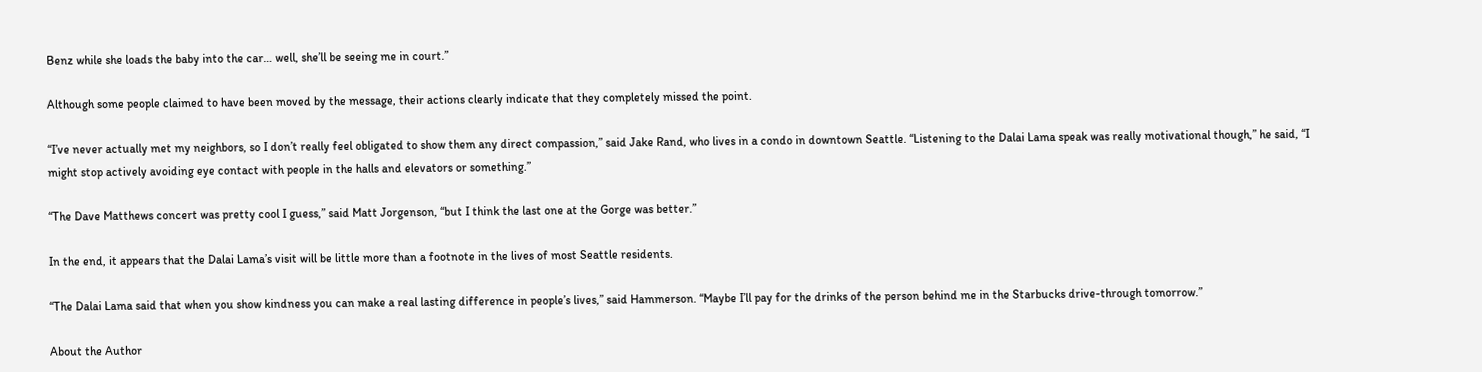Benz while she loads the baby into the car… well, she’ll be seeing me in court.”

Although some people claimed to have been moved by the message, their actions clearly indicate that they completely missed the point.

“I’ve never actually met my neighbors, so I don’t really feel obligated to show them any direct compassion,” said Jake Rand, who lives in a condo in downtown Seattle. “Listening to the Dalai Lama speak was really motivational though,” he said, “I might stop actively avoiding eye contact with people in the halls and elevators or something.”

“The Dave Matthews concert was pretty cool I guess,” said Matt Jorgenson, “but I think the last one at the Gorge was better.”

In the end, it appears that the Dalai Lama’s visit will be little more than a footnote in the lives of most Seattle residents.

“The Dalai Lama said that when you show kindness you can make a real lasting difference in people’s lives,” said Hammerson. “Maybe I’ll pay for the drinks of the person behind me in the Starbucks drive-through tomorrow.”

About the Author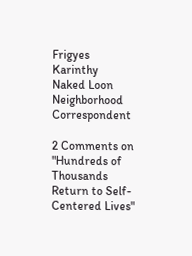Frigyes Karinthy
Naked Loon Neighborhood Correspondent

2 Comments on "Hundreds of Thousands Return to Self-Centered Lives"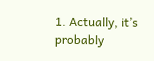1. Actually, it’s probably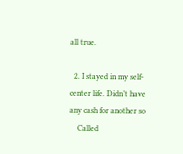all true.

  2. I stayed in my self-center life. Didn’t have any cash for another so
    Called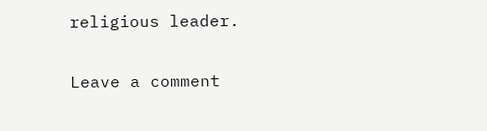religious leader.

Leave a comment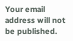Your email address will not be published.